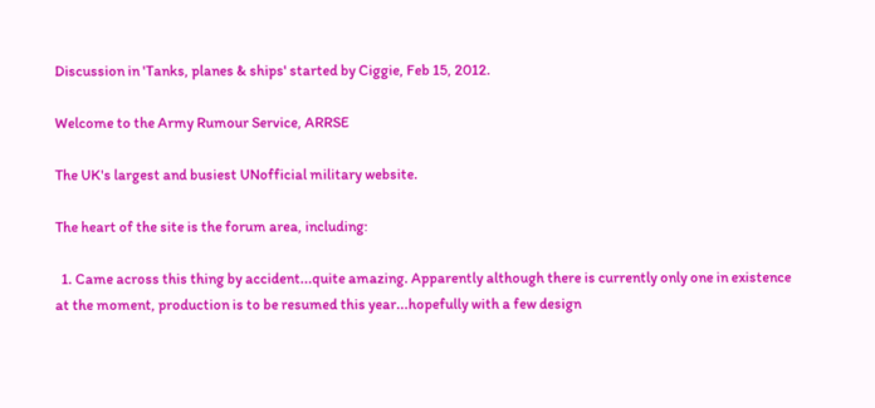Discussion in 'Tanks, planes & ships' started by Ciggie, Feb 15, 2012.

Welcome to the Army Rumour Service, ARRSE

The UK's largest and busiest UNofficial military website.

The heart of the site is the forum area, including:

  1. Came across this thing by accident...quite amazing. Apparently although there is currently only one in existence at the moment, production is to be resumed this year...hopefully with a few design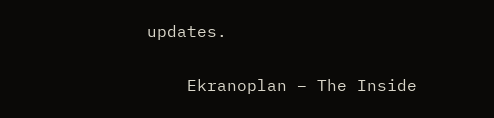updates.

    Ekranoplan – The Inside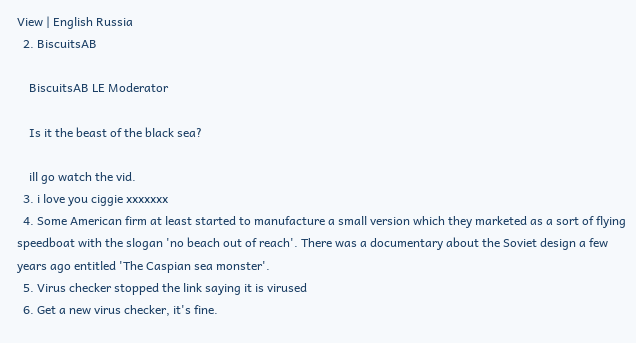View | English Russia
  2. BiscuitsAB

    BiscuitsAB LE Moderator

    Is it the beast of the black sea?

    ill go watch the vid.
  3. i love you ciggie xxxxxxx
  4. Some American firm at least started to manufacture a small version which they marketed as a sort of flying speedboat with the slogan 'no beach out of reach'. There was a documentary about the Soviet design a few years ago entitled 'The Caspian sea monster'.
  5. Virus checker stopped the link saying it is virused
  6. Get a new virus checker, it's fine.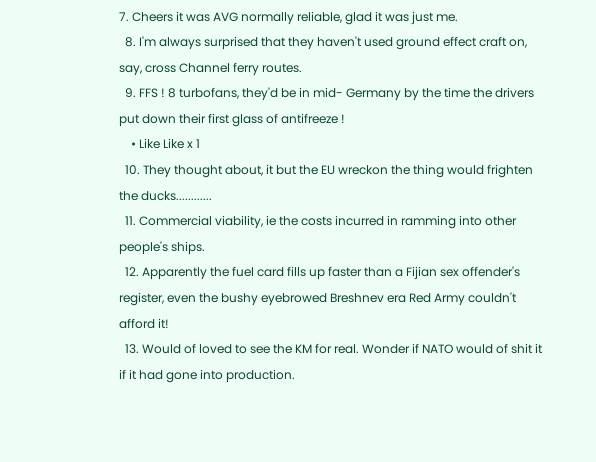7. Cheers it was AVG normally reliable, glad it was just me.
  8. I'm always surprised that they haven't used ground effect craft on, say, cross Channel ferry routes.
  9. FFS ! 8 turbofans, they'd be in mid- Germany by the time the drivers put down their first glass of antifreeze !
    • Like Like x 1
  10. They thought about, it but the EU wreckon the thing would frighten the ducks............
  11. Commercial viability, ie the costs incurred in ramming into other people's ships.
  12. Apparently the fuel card fills up faster than a Fijian sex offender's register, even the bushy eyebrowed Breshnev era Red Army couldn't afford it!
  13. Would of loved to see the KM for real. Wonder if NATO would of shit it if it had gone into production.